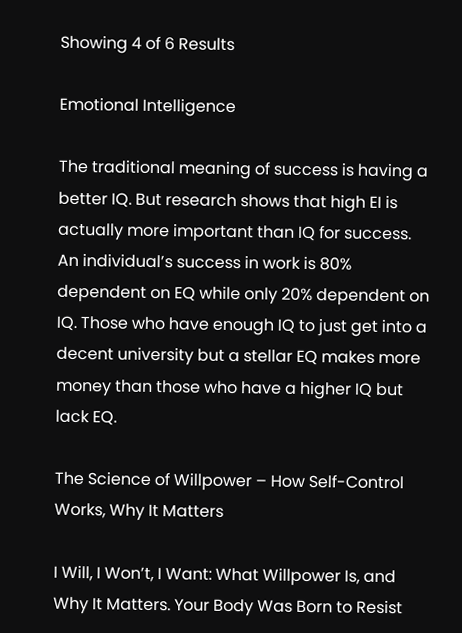Showing 4 of 6 Results

Emotional Intelligence

The traditional meaning of success is having a better IQ. But research shows that high EI is actually more important than IQ for success. An individual’s success in work is 80% dependent on EQ while only 20% dependent on IQ. Those who have enough IQ to just get into a decent university but a stellar EQ makes more money than those who have a higher IQ but lack EQ.

The Science of Willpower – How Self-Control Works, Why It Matters

I Will, I Won’t, I Want: What Willpower Is, and Why It Matters. Your Body Was Born to Resist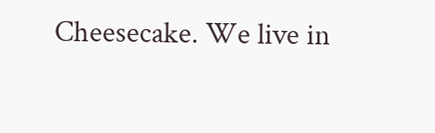Cheesecake. We live in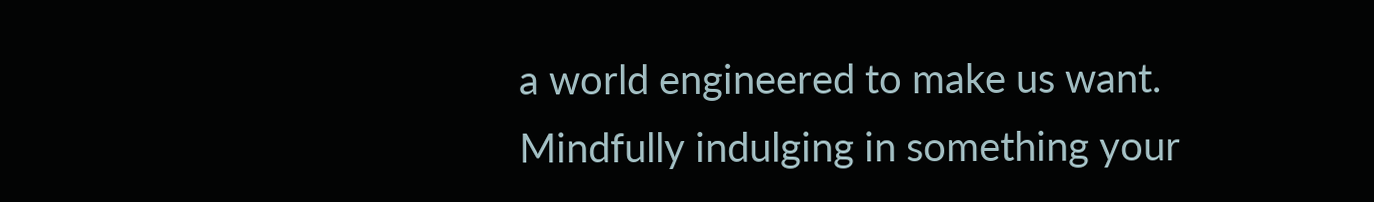a world engineered to make us want. Mindfully indulging in something your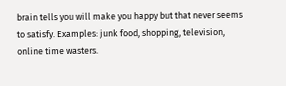brain tells you will make you happy but that never seems to satisfy. Examples: junk food, shopping, television, online time wasters.